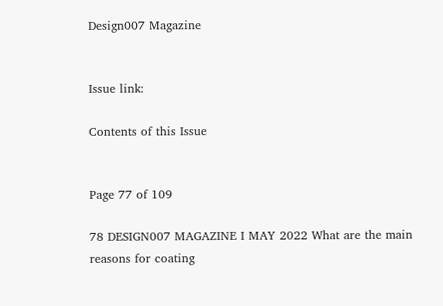Design007 Magazine


Issue link:

Contents of this Issue


Page 77 of 109

78 DESIGN007 MAGAZINE I MAY 2022 What are the main reasons for coating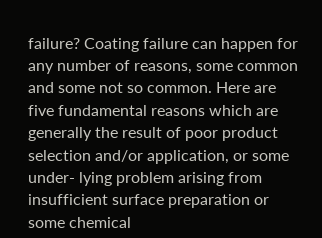failure? Coating failure can happen for any number of reasons, some common and some not so common. Here are five fundamental reasons which are generally the result of poor product selection and/or application, or some under- lying problem arising from insufficient surface preparation or some chemical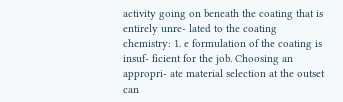activity going on beneath the coating that is entirely unre- lated to the coating chemistry: 1. e formulation of the coating is insuf- ficient for the job. Choosing an appropri- ate material selection at the outset can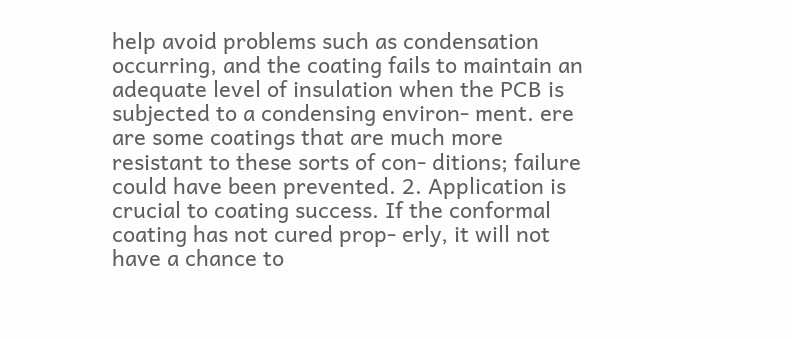help avoid problems such as condensation occurring, and the coating fails to maintain an adequate level of insulation when the PCB is subjected to a condensing environ- ment. ere are some coatings that are much more resistant to these sorts of con- ditions; failure could have been prevented. 2. Application is crucial to coating success. If the conformal coating has not cured prop- erly, it will not have a chance to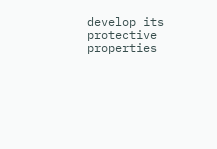develop its protective properties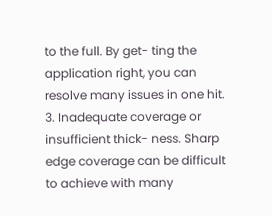to the full. By get- ting the application right, you can resolve many issues in one hit. 3. Inadequate coverage or insufficient thick- ness. Sharp edge coverage can be difficult to achieve with many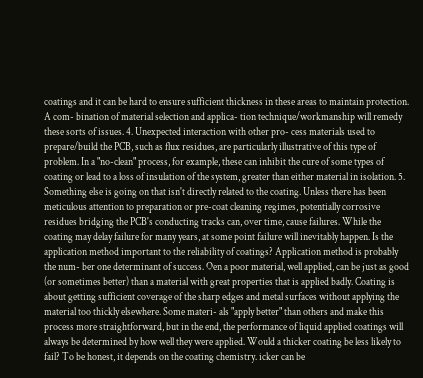coatings and it can be hard to ensure sufficient thickness in these areas to maintain protection. A com- bination of material selection and applica- tion technique/workmanship will remedy these sorts of issues. 4. Unexpected interaction with other pro- cess materials used to prepare/build the PCB, such as flux residues, are particularly illustrative of this type of problem. In a "no-clean" process, for example, these can inhibit the cure of some types of coating or lead to a loss of insulation of the system, greater than either material in isolation. 5. Something else is going on that isn't directly related to the coating. Unless there has been meticulous attention to preparation or pre-coat cleaning regimes, potentially corrosive residues bridging the PCB's conducting tracks can, over time, cause failures. While the coating may delay failure for many years, at some point failure will inevitably happen. Is the application method important to the reliability of coatings? Application method is probably the num- ber one determinant of success. Oen a poor material, well applied, can be just as good (or sometimes better) than a material with great properties that is applied badly. Coating is about getting sufficient coverage of the sharp edges and metal surfaces without applying the material too thickly elsewhere. Some materi- als "apply better" than others and make this process more straightforward, but in the end, the performance of liquid applied coatings will always be determined by how well they were applied. Would a thicker coating be less likely to fail? To be honest, it depends on the coating chemistry. icker can be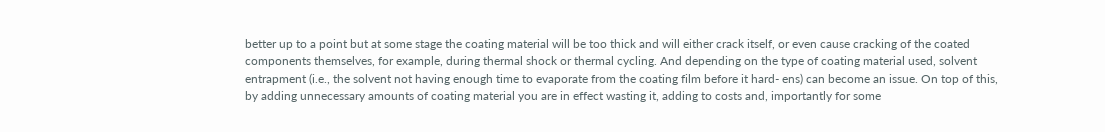better up to a point but at some stage the coating material will be too thick and will either crack itself, or even cause cracking of the coated components themselves, for example, during thermal shock or thermal cycling. And depending on the type of coating material used, solvent entrapment (i.e., the solvent not having enough time to evaporate from the coating film before it hard- ens) can become an issue. On top of this, by adding unnecessary amounts of coating material you are in effect wasting it, adding to costs and, importantly for some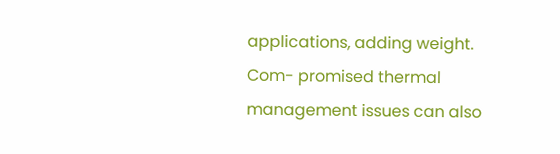applications, adding weight. Com- promised thermal management issues can also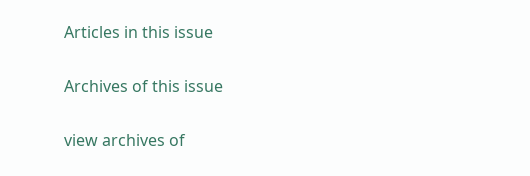Articles in this issue

Archives of this issue

view archives of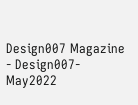Design007 Magazine - Design007-May2022